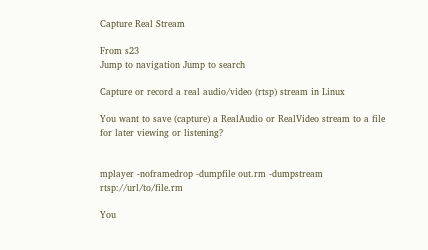Capture Real Stream

From s23
Jump to navigation Jump to search

Capture or record a real audio/video (rtsp) stream in Linux

You want to save (capture) a RealAudio or RealVideo stream to a file for later viewing or listening?


mplayer -noframedrop -dumpfile out.rm -dumpstream rtsp://url/to/file.rm

You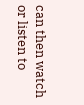can then watch or listen to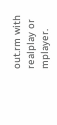out.rm with realplay or mplayer.